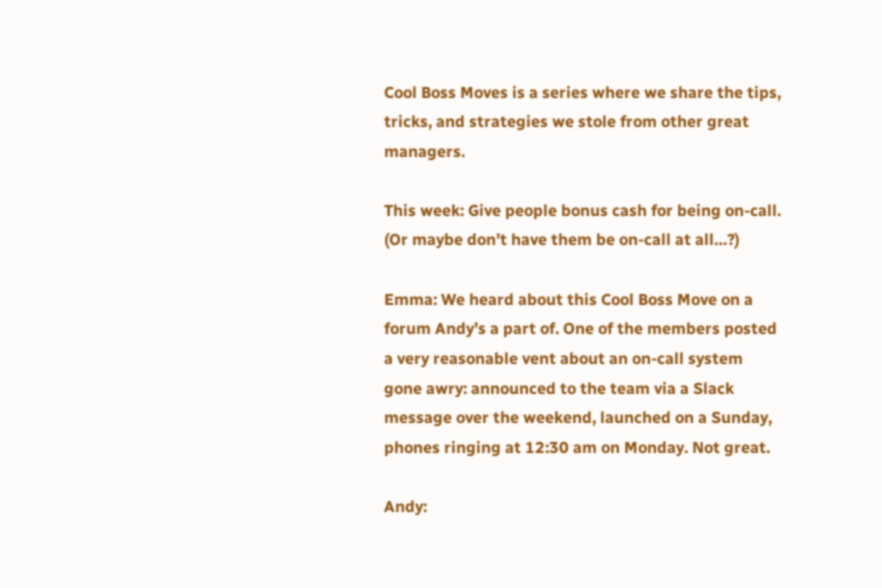Cool Boss Moves is a series where we share the tips, tricks, and strategies we stole from other great managers.

This week: Give people bonus cash for being on-call. (Or maybe don’t have them be on-call at all…?)

Emma: We heard about this Cool Boss Move on a forum Andy’s a part of. One of the members posted a very reasonable vent about an on-call system gone awry: announced to the team via a Slack message over the weekend, launched on a Sunday, phones ringing at 12:30 am on Monday. Not great.

Andy: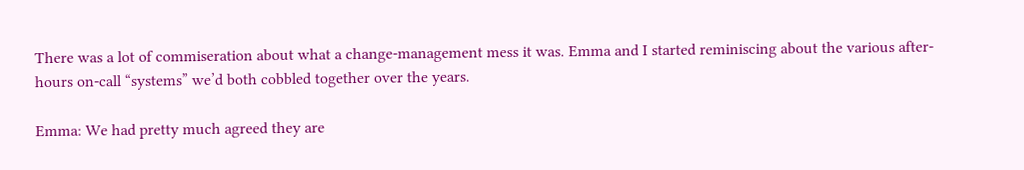There was a lot of commiseration about what a change-management mess it was. Emma and I started reminiscing about the various after-hours on-call “systems” we’d both cobbled together over the years.

Emma: We had pretty much agreed they are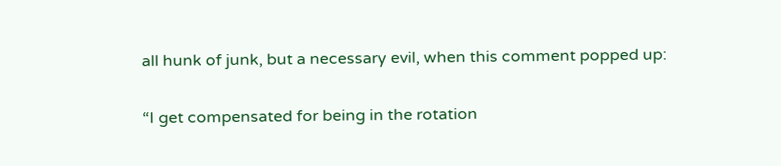all hunk of junk, but a necessary evil, when this comment popped up:

“I get compensated for being in the rotation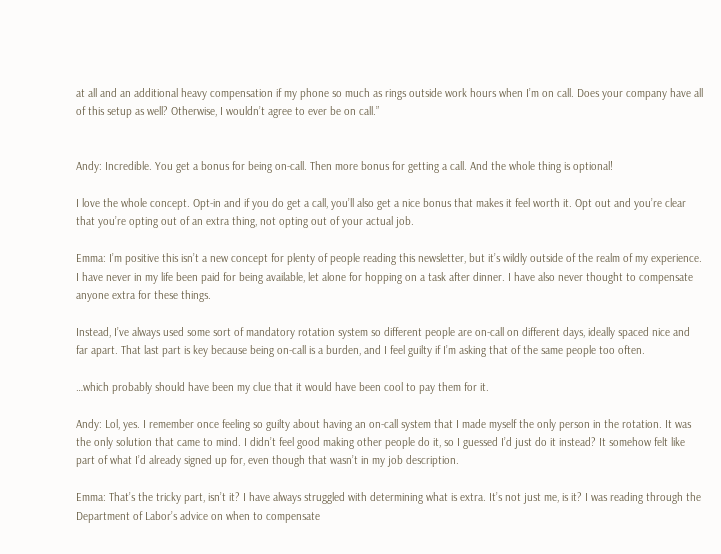at all and an additional heavy compensation if my phone so much as rings outside work hours when I’m on call. Does your company have all of this setup as well? Otherwise, I wouldn’t agree to ever be on call.”


Andy: Incredible. You get a bonus for being on-call. Then more bonus for getting a call. And the whole thing is optional!

I love the whole concept. Opt-in and if you do get a call, you’ll also get a nice bonus that makes it feel worth it. Opt out and you’re clear that you’re opting out of an extra thing, not opting out of your actual job.

Emma: I’m positive this isn’t a new concept for plenty of people reading this newsletter, but it’s wildly outside of the realm of my experience. I have never in my life been paid for being available, let alone for hopping on a task after dinner. I have also never thought to compensate anyone extra for these things.

Instead, I’ve always used some sort of mandatory rotation system so different people are on-call on different days, ideally spaced nice and far apart. That last part is key because being on-call is a burden, and I feel guilty if I’m asking that of the same people too often.

…which probably should have been my clue that it would have been cool to pay them for it.

Andy: Lol, yes. I remember once feeling so guilty about having an on-call system that I made myself the only person in the rotation. It was the only solution that came to mind. I didn’t feel good making other people do it, so I guessed I’d just do it instead? It somehow felt like part of what I’d already signed up for, even though that wasn’t in my job description.

Emma: That’s the tricky part, isn’t it? I have always struggled with determining what is extra. It’s not just me, is it? I was reading through the Department of Labor’s advice on when to compensate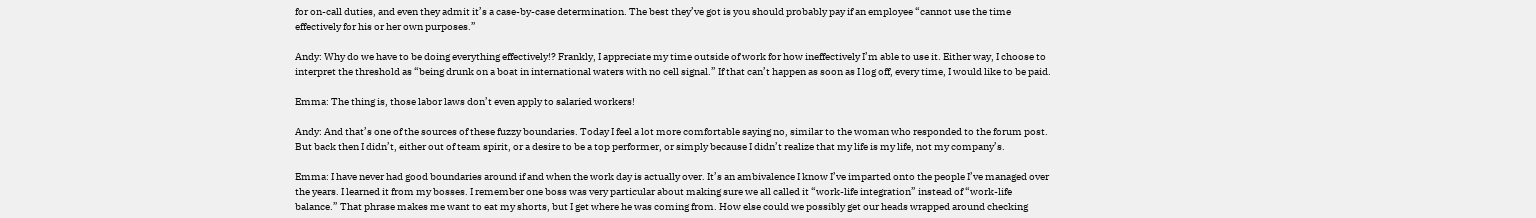for on-call duties, and even they admit it’s a case-by-case determination. The best they’ve got is you should probably pay if an employee “cannot use the time effectively for his or her own purposes.”

Andy: Why do we have to be doing everything effectively!? Frankly, I appreciate my time outside of work for how ineffectively I’m able to use it. Either way, I choose to interpret the threshold as “being drunk on a boat in international waters with no cell signal.” If that can’t happen as soon as I log off, every time, I would like to be paid.

Emma: The thing is, those labor laws don’t even apply to salaried workers!

Andy: And that’s one of the sources of these fuzzy boundaries. Today I feel a lot more comfortable saying no, similar to the woman who responded to the forum post. But back then I didn’t, either out of team spirit, or a desire to be a top performer, or simply because I didn’t realize that my life is my life, not my company’s.

Emma: I have never had good boundaries around if and when the work day is actually over. It’s an ambivalence I know I’ve imparted onto the people I’ve managed over the years. I learned it from my bosses. I remember one boss was very particular about making sure we all called it “work-life integration” instead of “work-life balance.” That phrase makes me want to eat my shorts, but I get where he was coming from. How else could we possibly get our heads wrapped around checking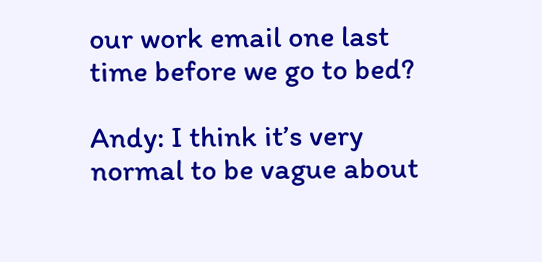our work email one last time before we go to bed?

Andy: I think it’s very normal to be vague about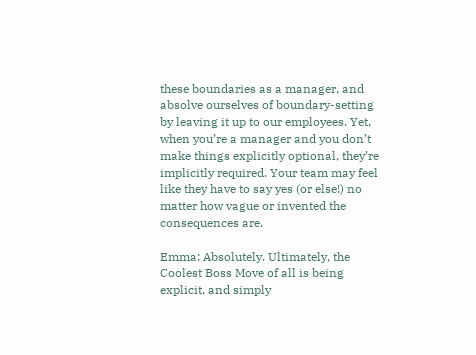these boundaries as a manager, and absolve ourselves of boundary-setting by leaving it up to our employees. Yet, when you’re a manager and you don’t make things explicitly optional, they’re implicitly required. Your team may feel like they have to say yes (or else!) no matter how vague or invented the consequences are.

Emma: Absolutely. Ultimately, the Coolest Boss Move of all is being explicit, and simply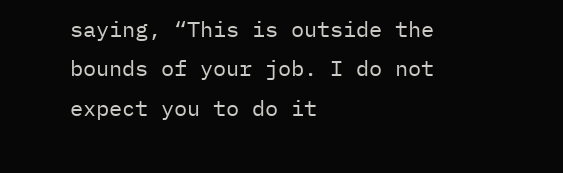saying, “This is outside the bounds of your job. I do not expect you to do it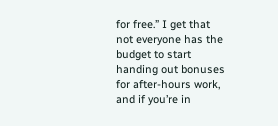for free.” I get that not everyone has the budget to start handing out bonuses for after-hours work, and if you’re in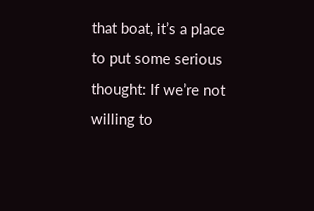that boat, it’s a place to put some serious thought: If we’re not willing to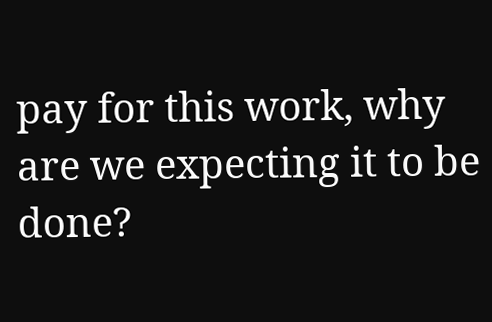pay for this work, why are we expecting it to be done?